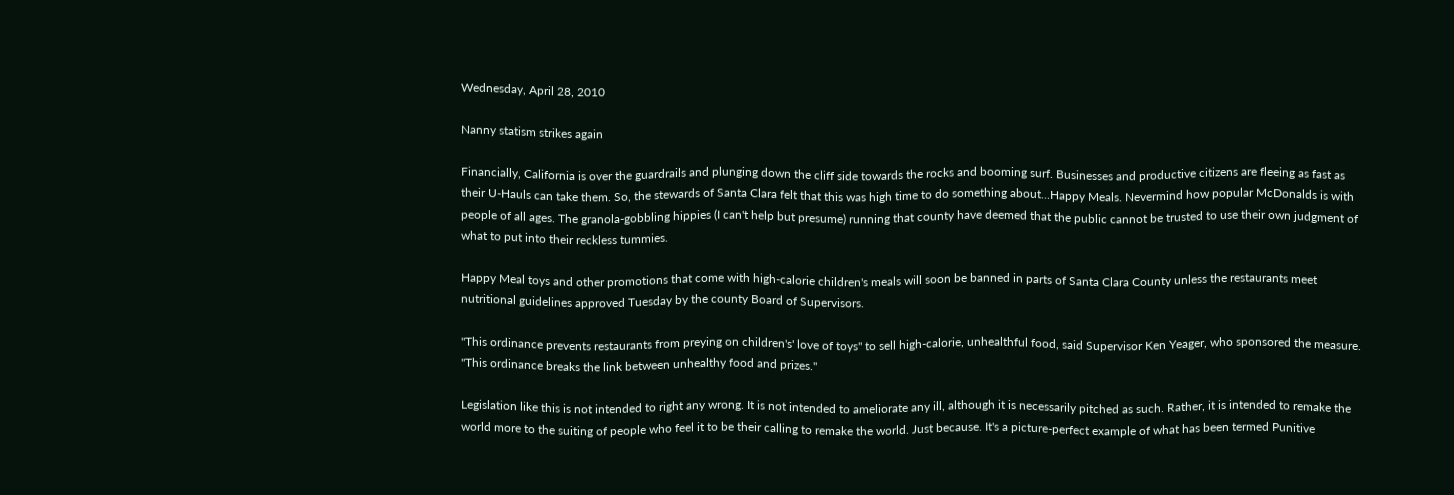Wednesday, April 28, 2010

Nanny statism strikes again

Financially, California is over the guardrails and plunging down the cliff side towards the rocks and booming surf. Businesses and productive citizens are fleeing as fast as their U-Hauls can take them. So, the stewards of Santa Clara felt that this was high time to do something about...Happy Meals. Nevermind how popular McDonalds is with people of all ages. The granola-gobbling hippies (I can't help but presume) running that county have deemed that the public cannot be trusted to use their own judgment of what to put into their reckless tummies.

Happy Meal toys and other promotions that come with high-calorie children's meals will soon be banned in parts of Santa Clara County unless the restaurants meet nutritional guidelines approved Tuesday by the county Board of Supervisors.

"This ordinance prevents restaurants from preying on children's' love of toys" to sell high-calorie, unhealthful food, said Supervisor Ken Yeager, who sponsored the measure. "This ordinance breaks the link between unhealthy food and prizes."

Legislation like this is not intended to right any wrong. It is not intended to ameliorate any ill, although it is necessarily pitched as such. Rather, it is intended to remake the world more to the suiting of people who feel it to be their calling to remake the world. Just because. It's a picture-perfect example of what has been termed Punitive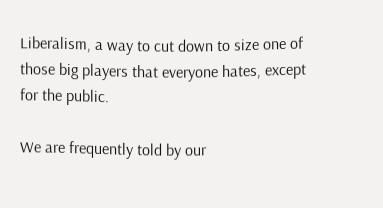Liberalism, a way to cut down to size one of those big players that everyone hates, except for the public.

We are frequently told by our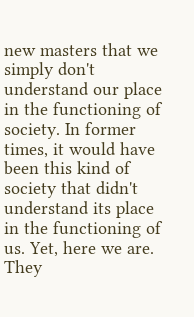new masters that we simply don't understand our place in the functioning of society. In former times, it would have been this kind of society that didn't understand its place in the functioning of us. Yet, here we are. They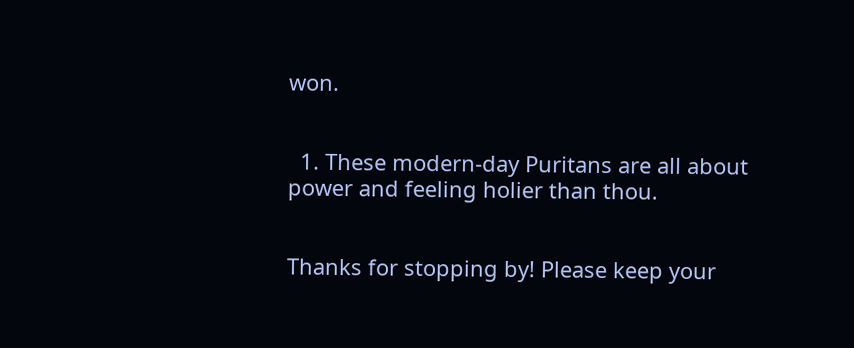won.


  1. These modern-day Puritans are all about power and feeling holier than thou.


Thanks for stopping by! Please keep your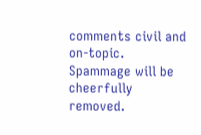comments civil and on-topic. Spammage will be cheerfully removed.